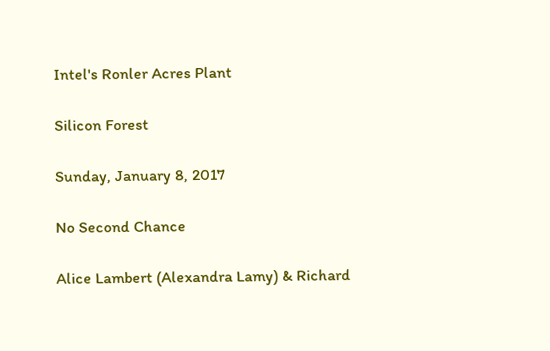Intel's Ronler Acres Plant

Silicon Forest

Sunday, January 8, 2017

No Second Chance

Alice Lambert (Alexandra Lamy) & Richard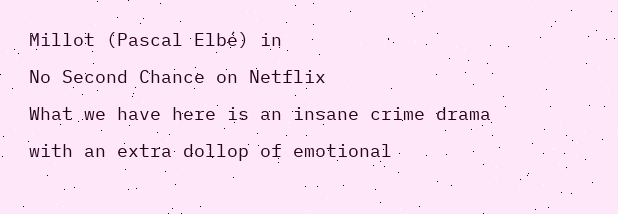Millot (Pascal Elbé) in
No Second Chance on Netflix
What we have here is an insane crime drama with an extra dollop of emotional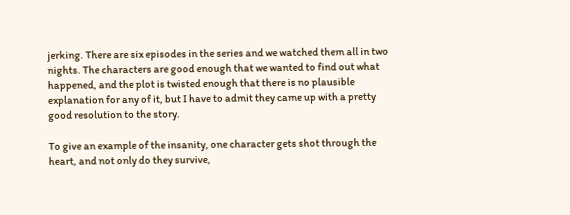jerking. There are six episodes in the series and we watched them all in two nights. The characters are good enough that we wanted to find out what happened, and the plot is twisted enough that there is no plausible explanation for any of it, but I have to admit they came up with a pretty good resolution to the story.

To give an example of the insanity, one character gets shot through the heart, and not only do they survive,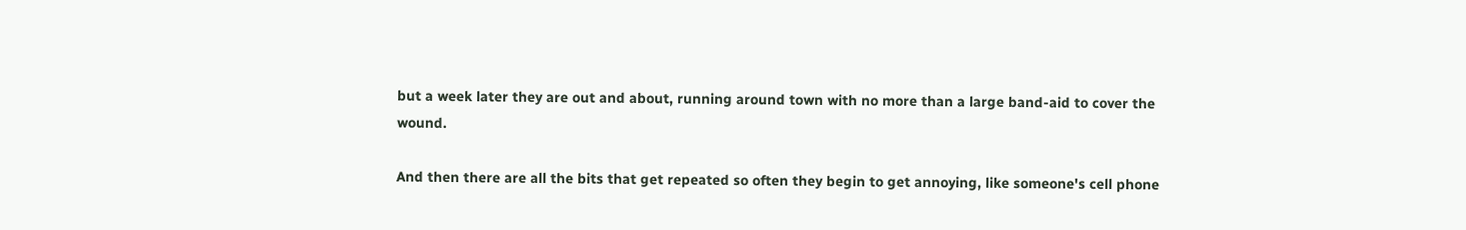but a week later they are out and about, running around town with no more than a large band-aid to cover the wound.

And then there are all the bits that get repeated so often they begin to get annoying, like someone's cell phone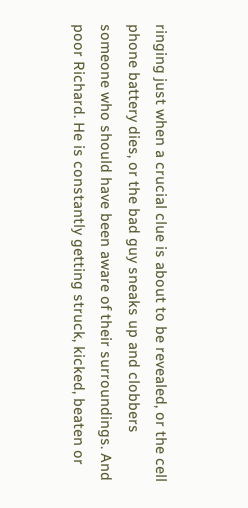ringing just when a crucial clue is about to be revealed, or the cell phone battery dies, or the bad guy sneaks up and clobbers someone who should have been aware of their surroundings. And poor Richard. He is constantly getting struck, kicked, beaten or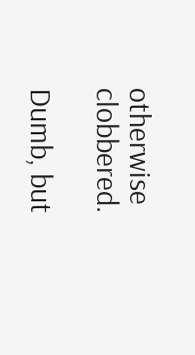otherwise clobbered.

Dumb, but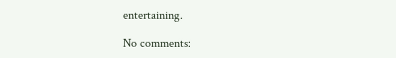entertaining.

No comments: